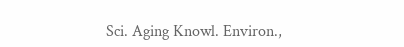Sci. Aging Knowl. Environ.,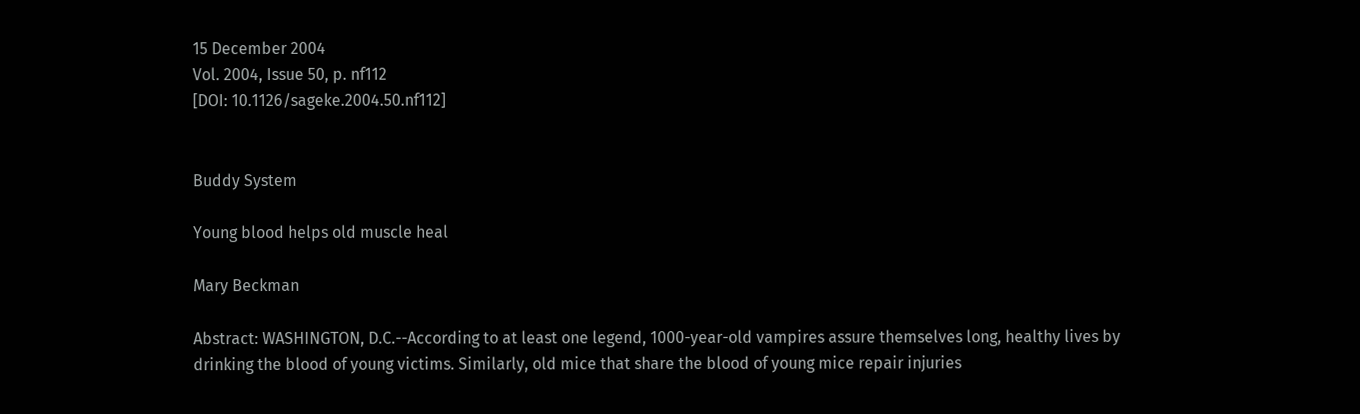15 December 2004
Vol. 2004, Issue 50, p. nf112
[DOI: 10.1126/sageke.2004.50.nf112]


Buddy System

Young blood helps old muscle heal

Mary Beckman

Abstract: WASHINGTON, D.C.--According to at least one legend, 1000-year-old vampires assure themselves long, healthy lives by drinking the blood of young victims. Similarly, old mice that share the blood of young mice repair injuries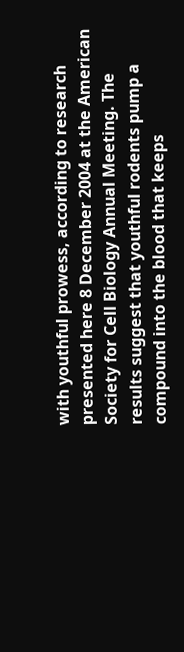with youthful prowess, according to research presented here 8 December 2004 at the American Society for Cell Biology Annual Meeting. The results suggest that youthful rodents pump a compound into the blood that keeps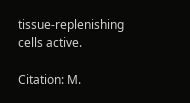tissue-replenishing cells active.

Citation: M.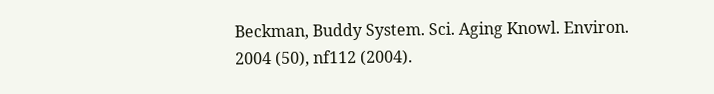Beckman, Buddy System. Sci. Aging Knowl. Environ. 2004 (50), nf112 (2004).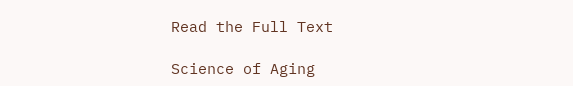Read the Full Text

Science of Aging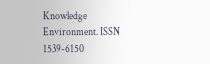Knowledge Environment. ISSN 1539-6150